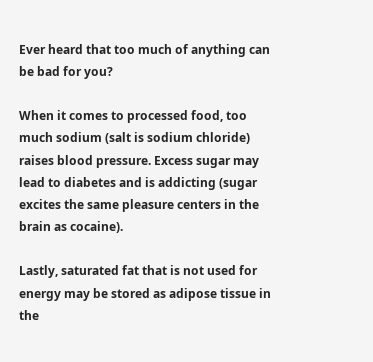Ever heard that too much of anything can be bad for you?

When it comes to processed food, too much sodium (salt is sodium chloride) raises blood pressure. Excess sugar may lead to diabetes and is addicting (sugar excites the same pleasure centers in the brain as cocaine).

Lastly, saturated fat that is not used for energy may be stored as adipose tissue in the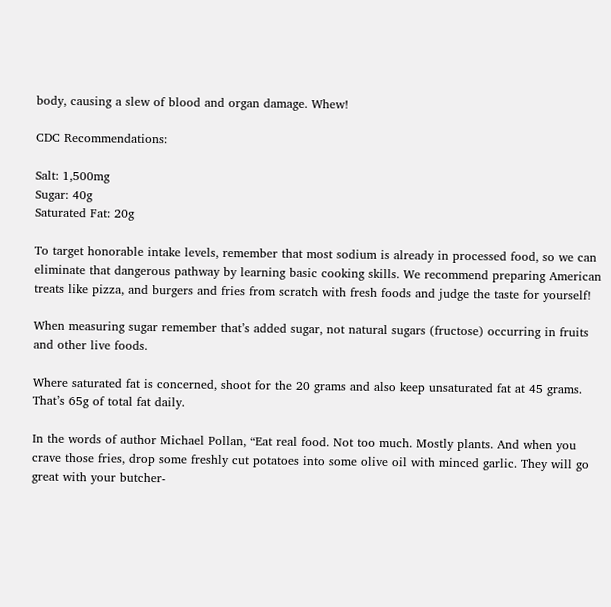body, causing a slew of blood and organ damage. Whew!

CDC Recommendations:

Salt: 1,500mg
Sugar: 40g
Saturated Fat: 20g

To target honorable intake levels, remember that most sodium is already in processed food, so we can eliminate that dangerous pathway by learning basic cooking skills. We recommend preparing American treats like pizza, and burgers and fries from scratch with fresh foods and judge the taste for yourself!

When measuring sugar remember that’s added sugar, not natural sugars (fructose) occurring in fruits and other live foods.

Where saturated fat is concerned, shoot for the 20 grams and also keep unsaturated fat at 45 grams. That’s 65g of total fat daily.

In the words of author Michael Pollan, “Eat real food. Not too much. Mostly plants. And when you crave those fries, drop some freshly cut potatoes into some olive oil with minced garlic. They will go great with your butcher-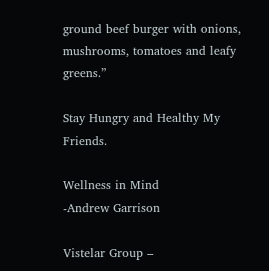ground beef burger with onions, mushrooms, tomatoes and leafy greens.”

Stay Hungry and Healthy My Friends.

Wellness in Mind
-Andrew Garrison

Vistelar Group –